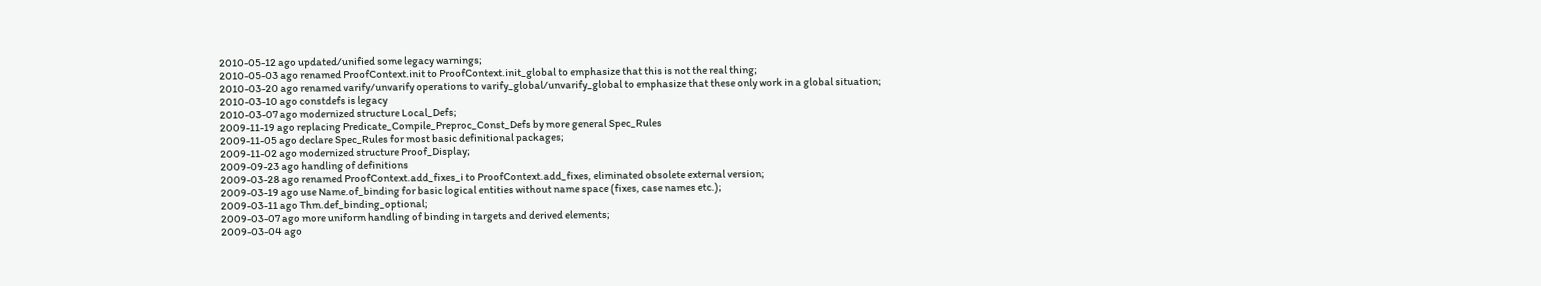2010-05-12 ago updated/unified some legacy warnings;
2010-05-03 ago renamed ProofContext.init to ProofContext.init_global to emphasize that this is not the real thing;
2010-03-20 ago renamed varify/unvarify operations to varify_global/unvarify_global to emphasize that these only work in a global situation;
2010-03-10 ago constdefs is legacy
2010-03-07 ago modernized structure Local_Defs;
2009-11-19 ago replacing Predicate_Compile_Preproc_Const_Defs by more general Spec_Rules
2009-11-05 ago declare Spec_Rules for most basic definitional packages;
2009-11-02 ago modernized structure Proof_Display;
2009-09-23 ago handling of definitions
2009-03-28 ago renamed ProofContext.add_fixes_i to ProofContext.add_fixes, eliminated obsolete external version;
2009-03-19 ago use Name.of_binding for basic logical entities without name space (fixes, case names etc.);
2009-03-11 ago Thm.def_binding_optional;
2009-03-07 ago more uniform handling of binding in targets and derived elements;
2009-03-04 ago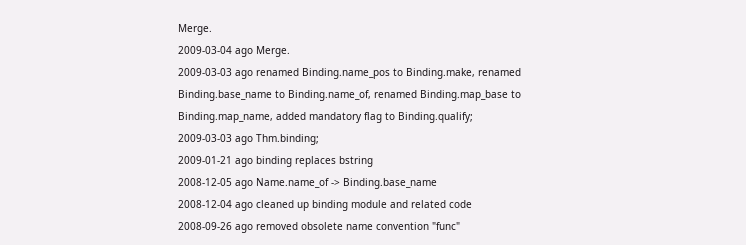Merge.
2009-03-04 ago Merge.
2009-03-03 ago renamed Binding.name_pos to Binding.make, renamed Binding.base_name to Binding.name_of, renamed Binding.map_base to Binding.map_name, added mandatory flag to Binding.qualify;
2009-03-03 ago Thm.binding;
2009-01-21 ago binding replaces bstring
2008-12-05 ago Name.name_of -> Binding.base_name
2008-12-04 ago cleaned up binding module and related code
2008-09-26 ago removed obsolete name convention "func"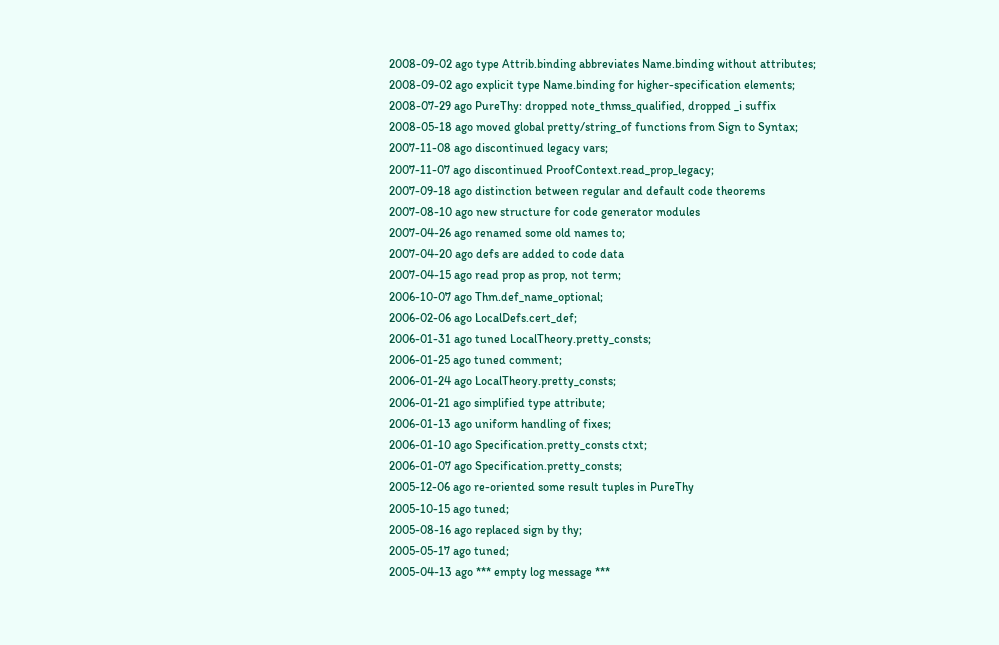2008-09-02 ago type Attrib.binding abbreviates Name.binding without attributes;
2008-09-02 ago explicit type Name.binding for higher-specification elements;
2008-07-29 ago PureThy: dropped note_thmss_qualified, dropped _i suffix
2008-05-18 ago moved global pretty/string_of functions from Sign to Syntax;
2007-11-08 ago discontinued legacy vars;
2007-11-07 ago discontinued ProofContext.read_prop_legacy;
2007-09-18 ago distinction between regular and default code theorems
2007-08-10 ago new structure for code generator modules
2007-04-26 ago renamed some old names to;
2007-04-20 ago defs are added to code data
2007-04-15 ago read prop as prop, not term;
2006-10-07 ago Thm.def_name_optional;
2006-02-06 ago LocalDefs.cert_def;
2006-01-31 ago tuned LocalTheory.pretty_consts;
2006-01-25 ago tuned comment;
2006-01-24 ago LocalTheory.pretty_consts;
2006-01-21 ago simplified type attribute;
2006-01-13 ago uniform handling of fixes;
2006-01-10 ago Specification.pretty_consts ctxt;
2006-01-07 ago Specification.pretty_consts;
2005-12-06 ago re-oriented some result tuples in PureThy
2005-10-15 ago tuned;
2005-08-16 ago replaced sign by thy;
2005-05-17 ago tuned;
2005-04-13 ago *** empty log message ***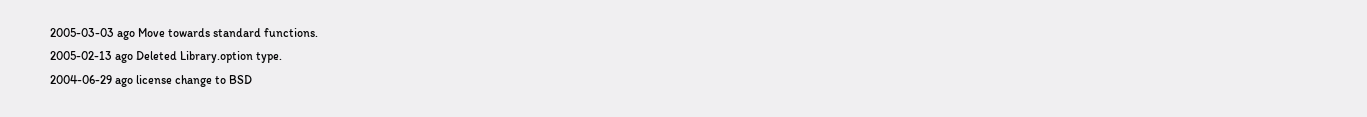2005-03-03 ago Move towards standard functions.
2005-02-13 ago Deleted Library.option type.
2004-06-29 ago license change to BSD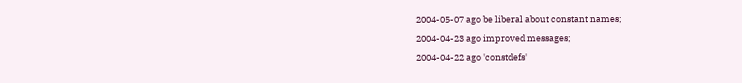2004-05-07 ago be liberal about constant names;
2004-04-23 ago improved messages;
2004-04-22 ago 'constdefs'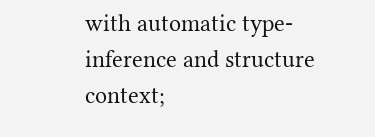with automatic type-inference and structure context;